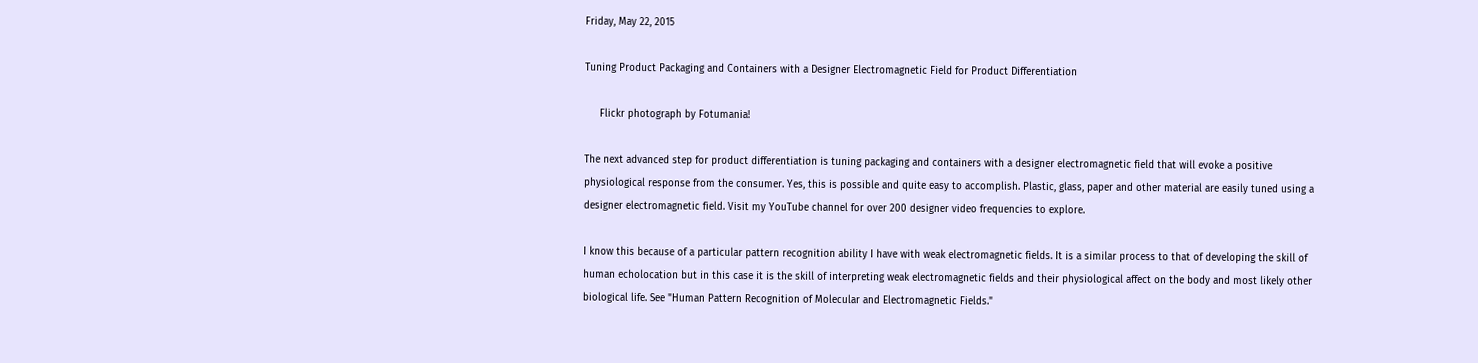Friday, May 22, 2015

Tuning Product Packaging and Containers with a Designer Electromagnetic Field for Product Differentiation

     Flickr photograph by Fotumania!

The next advanced step for product differentiation is tuning packaging and containers with a designer electromagnetic field that will evoke a positive physiological response from the consumer. Yes, this is possible and quite easy to accomplish. Plastic, glass, paper and other material are easily tuned using a designer electromagnetic field. Visit my YouTube channel for over 200 designer video frequencies to explore.

I know this because of a particular pattern recognition ability I have with weak electromagnetic fields. It is a similar process to that of developing the skill of human echolocation but in this case it is the skill of interpreting weak electromagnetic fields and their physiological affect on the body and most likely other biological life. See "Human Pattern Recognition of Molecular and Electromagnetic Fields."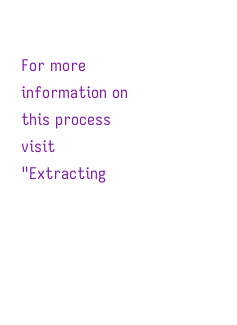For more information on this process visit  "Extracting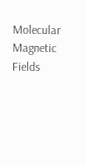Molecular Magnetic Fields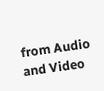from Audio and Video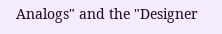Analogs" and the "Designer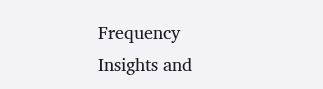Frequency Insights and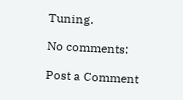Tuning.

No comments:

Post a Comment